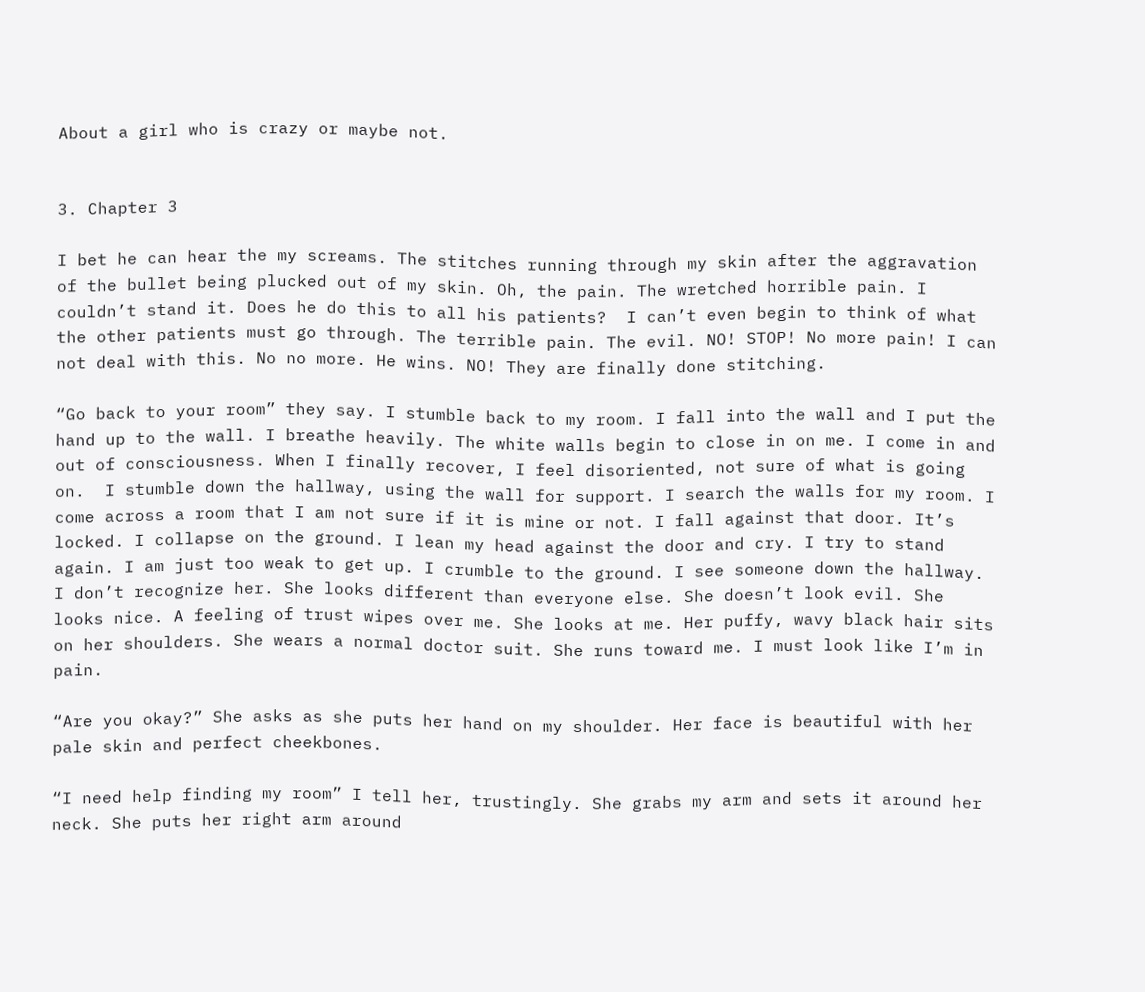About a girl who is crazy or maybe not.


3. Chapter 3

I bet he can hear the my screams. The stitches running through my skin after the aggravation of the bullet being plucked out of my skin. Oh, the pain. The wretched horrible pain. I couldn’t stand it. Does he do this to all his patients?  I can’t even begin to think of what the other patients must go through. The terrible pain. The evil. NO! STOP! No more pain! I can not deal with this. No no more. He wins. NO! They are finally done stitching.

“Go back to your room” they say. I stumble back to my room. I fall into the wall and I put the hand up to the wall. I breathe heavily. The white walls begin to close in on me. I come in and out of consciousness. When I finally recover, I feel disoriented, not sure of what is going on.  I stumble down the hallway, using the wall for support. I search the walls for my room. I come across a room that I am not sure if it is mine or not. I fall against that door. It’s locked. I collapse on the ground. I lean my head against the door and cry. I try to stand again. I am just too weak to get up. I crumble to the ground. I see someone down the hallway. I don’t recognize her. She looks different than everyone else. She doesn’t look evil. She looks nice. A feeling of trust wipes over me. She looks at me. Her puffy, wavy black hair sits on her shoulders. She wears a normal doctor suit. She runs toward me. I must look like I’m in pain.

“Are you okay?” She asks as she puts her hand on my shoulder. Her face is beautiful with her pale skin and perfect cheekbones.

“I need help finding my room” I tell her, trustingly. She grabs my arm and sets it around her neck. She puts her right arm around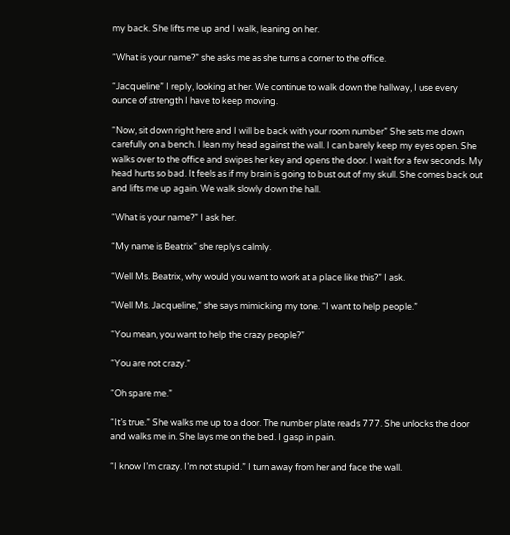my back. She lifts me up and I walk, leaning on her.

“What is your name?” she asks me as she turns a corner to the office.

“Jacqueline” I reply, looking at her. We continue to walk down the hallway, I use every ounce of strength I have to keep moving.

“Now, sit down right here and I will be back with your room number” She sets me down carefully on a bench. I lean my head against the wall. I can barely keep my eyes open. She walks over to the office and swipes her key and opens the door. I wait for a few seconds. My head hurts so bad. It feels as if my brain is going to bust out of my skull. She comes back out and lifts me up again. We walk slowly down the hall.

“What is your name?” I ask her.

“My name is Beatrix” she replys calmly.

“Well Ms. Beatrix, why would you want to work at a place like this?” I ask.

“Well Ms. Jacqueline,” she says mimicking my tone. “I want to help people.”

“You mean, you want to help the crazy people?”

“You are not crazy.”

“Oh spare me.”

“It’s true.” She walks me up to a door. The number plate reads 777. She unlocks the door and walks me in. She lays me on the bed. I gasp in pain.

“I know I’m crazy. I’m not stupid.” I turn away from her and face the wall.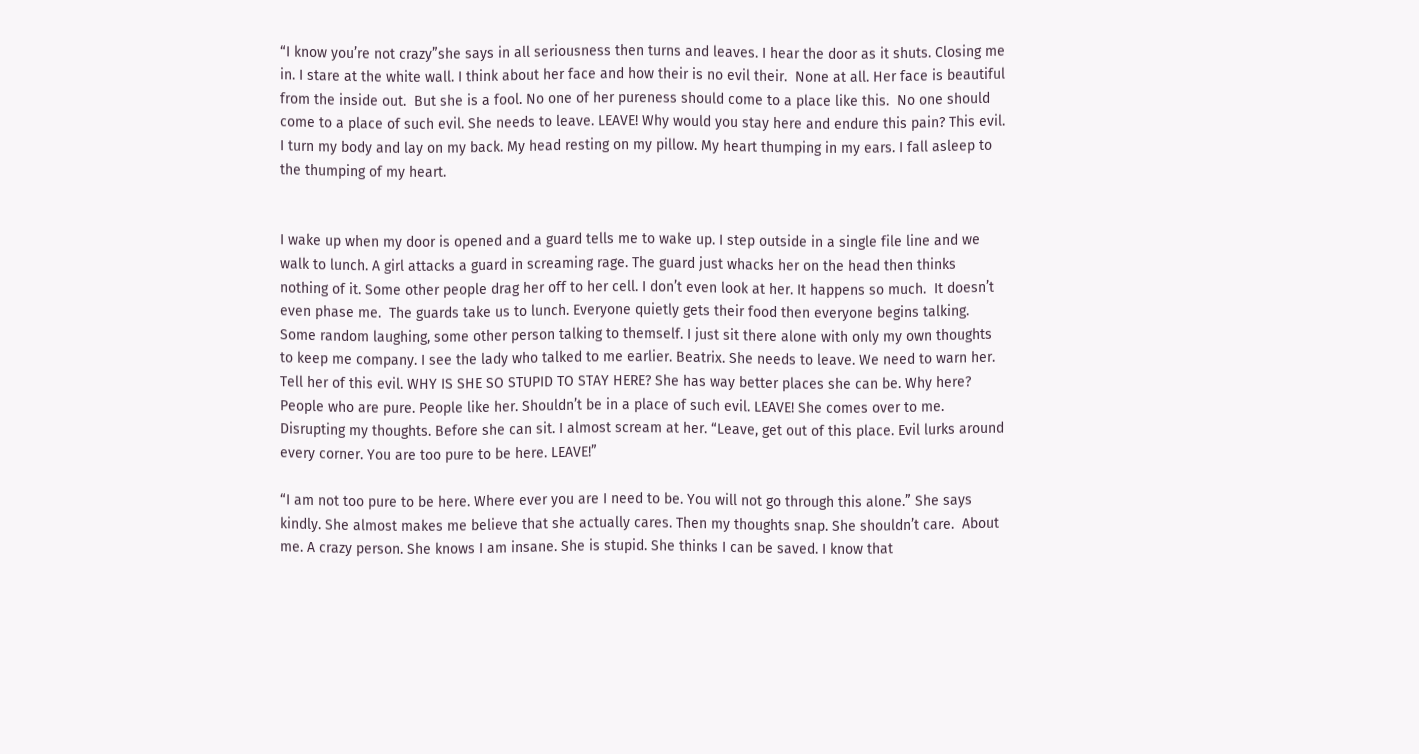“I know you’re not crazy”she says in all seriousness then turns and leaves. I hear the door as it shuts. Closing me in. I stare at the white wall. I think about her face and how their is no evil their.  None at all. Her face is beautiful from the inside out.  But she is a fool. No one of her pureness should come to a place like this.  No one should come to a place of such evil. She needs to leave. LEAVE! Why would you stay here and endure this pain? This evil. I turn my body and lay on my back. My head resting on my pillow. My heart thumping in my ears. I fall asleep to the thumping of my heart.


I wake up when my door is opened and a guard tells me to wake up. I step outside in a single file line and we walk to lunch. A girl attacks a guard in screaming rage. The guard just whacks her on the head then thinks nothing of it. Some other people drag her off to her cell. I don’t even look at her. It happens so much.  It doesn’t even phase me.  The guards take us to lunch. Everyone quietly gets their food then everyone begins talking. Some random laughing, some other person talking to themself. I just sit there alone with only my own thoughts to keep me company. I see the lady who talked to me earlier. Beatrix. She needs to leave. We need to warn her. Tell her of this evil. WHY IS SHE SO STUPID TO STAY HERE? She has way better places she can be. Why here? People who are pure. People like her. Shouldn’t be in a place of such evil. LEAVE! She comes over to me. Disrupting my thoughts. Before she can sit. I almost scream at her. “Leave, get out of this place. Evil lurks around every corner. You are too pure to be here. LEAVE!”

“I am not too pure to be here. Where ever you are I need to be. You will not go through this alone.” She says kindly. She almost makes me believe that she actually cares. Then my thoughts snap. She shouldn’t care.  About me. A crazy person. She knows I am insane. She is stupid. She thinks I can be saved. I know that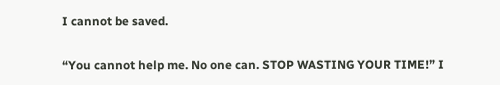I cannot be saved.

“You cannot help me. No one can. STOP WASTING YOUR TIME!” I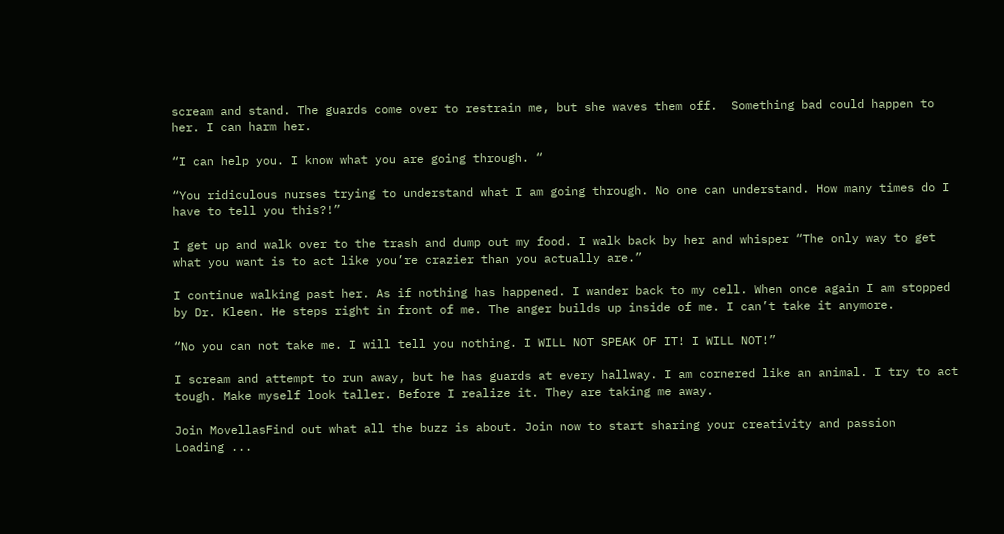scream and stand. The guards come over to restrain me, but she waves them off.  Something bad could happen to her. I can harm her.

“I can help you. I know what you are going through. “

“You ridiculous nurses trying to understand what I am going through. No one can understand. How many times do I have to tell you this?!”

I get up and walk over to the trash and dump out my food. I walk back by her and whisper “The only way to get what you want is to act like you’re crazier than you actually are.”

I continue walking past her. As if nothing has happened. I wander back to my cell. When once again I am stopped by Dr. Kleen. He steps right in front of me. The anger builds up inside of me. I can’t take it anymore.

“No you can not take me. I will tell you nothing. I WILL NOT SPEAK OF IT! I WILL NOT!”

I scream and attempt to run away, but he has guards at every hallway. I am cornered like an animal. I try to act tough. Make myself look taller. Before I realize it. They are taking me away.

Join MovellasFind out what all the buzz is about. Join now to start sharing your creativity and passion
Loading ...